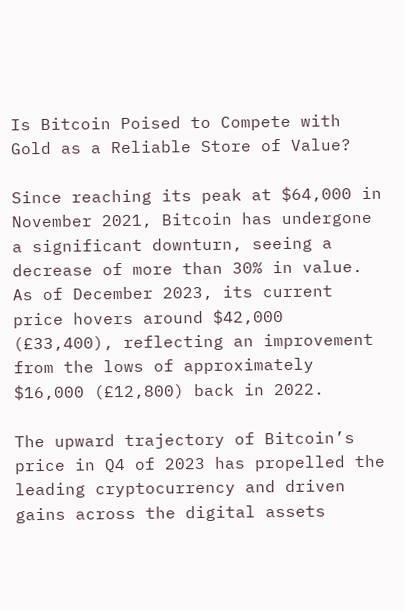Is Bitcoin Poised to Compete with Gold as a Reliable Store of Value?

Since reaching its peak at $64,000 in November 2021, Bitcoin has undergone a significant downturn, seeing a decrease of more than 30% in value. As of December 2023, its current price hovers around $42,000 (£33,400), reflecting an improvement from the lows of approximately $16,000 (£12,800) back in 2022.

The upward trajectory of Bitcoin’s price in Q4 of 2023 has propelled the leading cryptocurrency and driven gains across the digital assets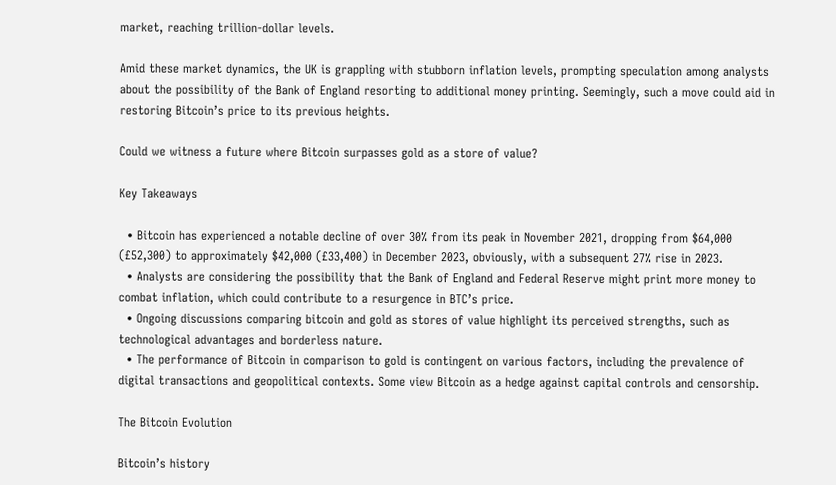market, reaching trillion-dollar levels.

Amid these market dynamics, the UK is grappling with stubborn inflation levels, prompting speculation among analysts about the possibility of the Bank of England resorting to additional money printing. Seemingly, such a move could aid in restoring Bitcoin’s price to its previous heights.

Could we witness a future where Bitcoin surpasses gold as a store of value?

Key Takeaways

  • Bitcoin has experienced a notable decline of over 30% from its peak in November 2021, dropping from $64,000 (£52,300) to approximately $42,000 (£33,400) in December 2023, obviously, with a subsequent 27% rise in 2023.
  • Analysts are considering the possibility that the Bank of England and Federal Reserve might print more money to combat inflation, which could contribute to a resurgence in BTC’s price.
  • Ongoing discussions comparing bitcoin and gold as stores of value highlight its perceived strengths, such as technological advantages and borderless nature.
  • The performance of Bitcoin in comparison to gold is contingent on various factors, including the prevalence of digital transactions and geopolitical contexts. Some view Bitcoin as a hedge against capital controls and censorship.

The Bitcoin Evolution

Bitcoin’s history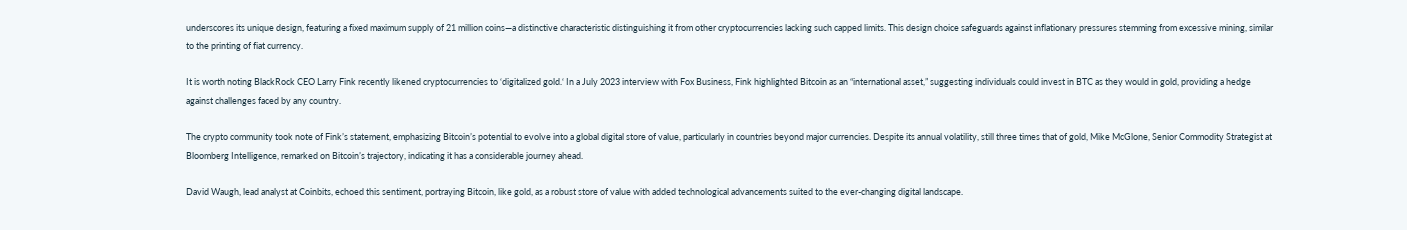underscores its unique design, featuring a fixed maximum supply of 21 million coins—a distinctive characteristic distinguishing it from other cryptocurrencies lacking such capped limits. This design choice safeguards against inflationary pressures stemming from excessive mining, similar to the printing of fiat currency.

It is worth noting BlackRock CEO Larry Fink recently likened cryptocurrencies to ‘digitalized gold.‘ In a July 2023 interview with Fox Business, Fink highlighted Bitcoin as an “international asset,” suggesting individuals could invest in BTC as they would in gold, providing a hedge against challenges faced by any country.

The crypto community took note of Fink’s statement, emphasizing Bitcoin’s potential to evolve into a global digital store of value, particularly in countries beyond major currencies. Despite its annual volatility, still three times that of gold, Mike McGlone, Senior Commodity Strategist at Bloomberg Intelligence, remarked on Bitcoin’s trajectory, indicating it has a considerable journey ahead.

David Waugh, lead analyst at Coinbits, echoed this sentiment, portraying Bitcoin, like gold, as a robust store of value with added technological advancements suited to the ever-changing digital landscape.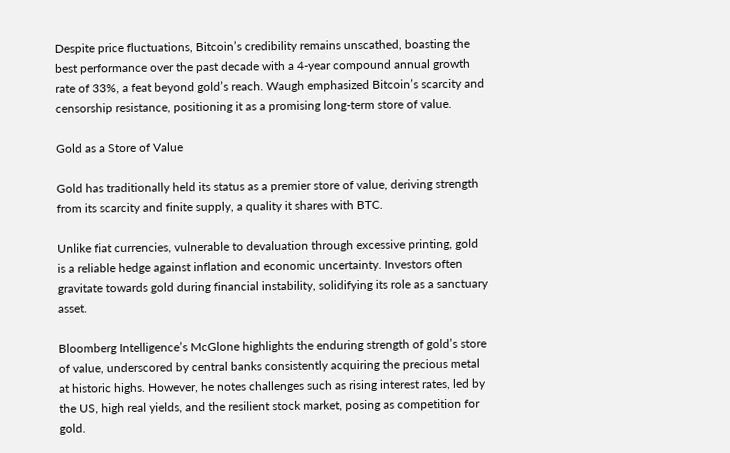Despite price fluctuations, Bitcoin’s credibility remains unscathed, boasting the best performance over the past decade with a 4-year compound annual growth rate of 33%, a feat beyond gold’s reach. Waugh emphasized Bitcoin’s scarcity and censorship resistance, positioning it as a promising long-term store of value.

Gold as a Store of Value

Gold has traditionally held its status as a premier store of value, deriving strength from its scarcity and finite supply, a quality it shares with BTC.

Unlike fiat currencies, vulnerable to devaluation through excessive printing, gold is a reliable hedge against inflation and economic uncertainty. Investors often gravitate towards gold during financial instability, solidifying its role as a sanctuary asset.

Bloomberg Intelligence’s McGlone highlights the enduring strength of gold’s store of value, underscored by central banks consistently acquiring the precious metal at historic highs. However, he notes challenges such as rising interest rates, led by the US, high real yields, and the resilient stock market, posing as competition for gold.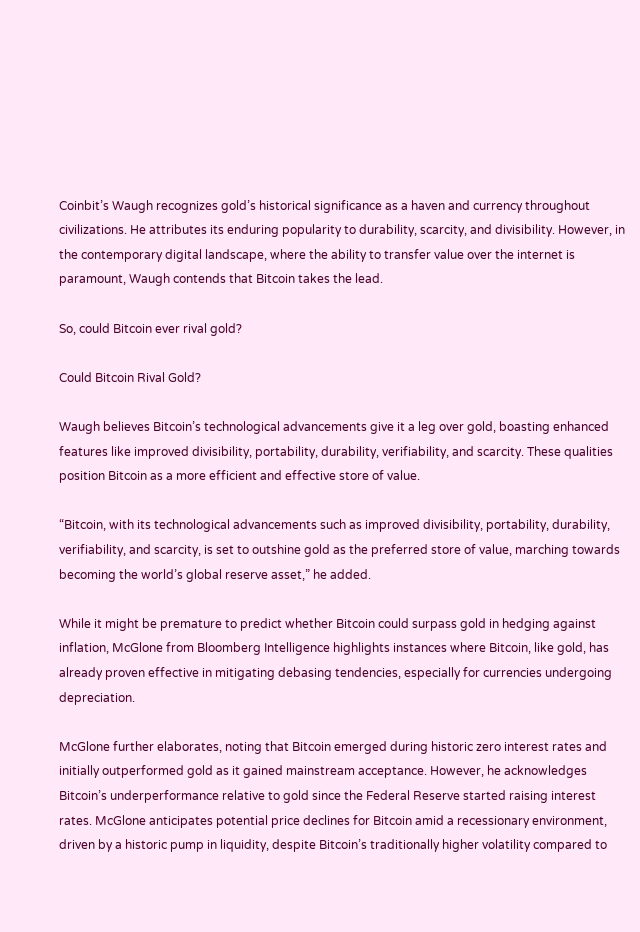Coinbit’s Waugh recognizes gold’s historical significance as a haven and currency throughout civilizations. He attributes its enduring popularity to durability, scarcity, and divisibility. However, in the contemporary digital landscape, where the ability to transfer value over the internet is paramount, Waugh contends that Bitcoin takes the lead.

So, could Bitcoin ever rival gold?

Could Bitcoin Rival Gold?

Waugh believes Bitcoin’s technological advancements give it a leg over gold, boasting enhanced features like improved divisibility, portability, durability, verifiability, and scarcity. These qualities position Bitcoin as a more efficient and effective store of value.

“Bitcoin, with its technological advancements such as improved divisibility, portability, durability, verifiability, and scarcity, is set to outshine gold as the preferred store of value, marching towards becoming the world’s global reserve asset,” he added.

While it might be premature to predict whether Bitcoin could surpass gold in hedging against inflation, McGlone from Bloomberg Intelligence highlights instances where Bitcoin, like gold, has already proven effective in mitigating debasing tendencies, especially for currencies undergoing depreciation.

McGlone further elaborates, noting that Bitcoin emerged during historic zero interest rates and initially outperformed gold as it gained mainstream acceptance. However, he acknowledges Bitcoin’s underperformance relative to gold since the Federal Reserve started raising interest rates. McGlone anticipates potential price declines for Bitcoin amid a recessionary environment, driven by a historic pump in liquidity, despite Bitcoin’s traditionally higher volatility compared to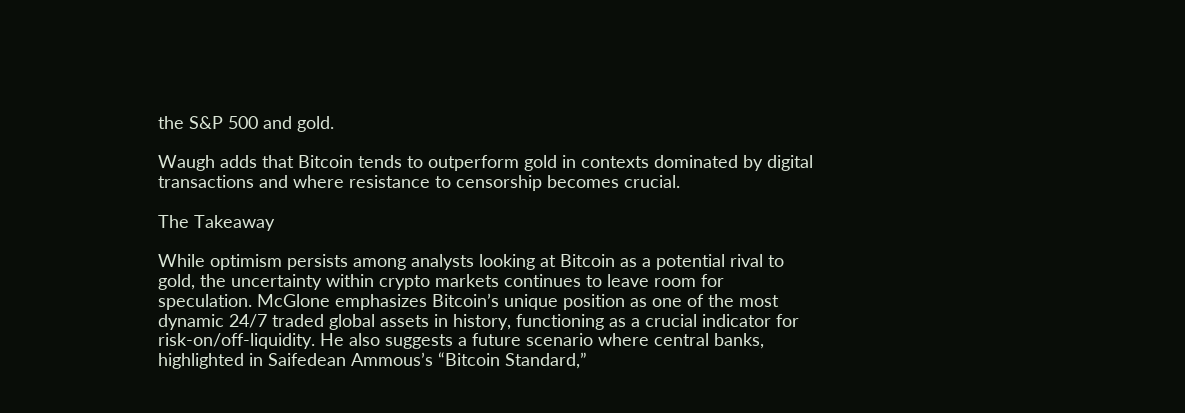the S&P 500 and gold.

Waugh adds that Bitcoin tends to outperform gold in contexts dominated by digital transactions and where resistance to censorship becomes crucial.

The Takeaway

While optimism persists among analysts looking at Bitcoin as a potential rival to gold, the uncertainty within crypto markets continues to leave room for speculation. McGlone emphasizes Bitcoin’s unique position as one of the most dynamic 24/7 traded global assets in history, functioning as a crucial indicator for risk-on/off-liquidity. He also suggests a future scenario where central banks, highlighted in Saifedean Ammous’s “Bitcoin Standard,”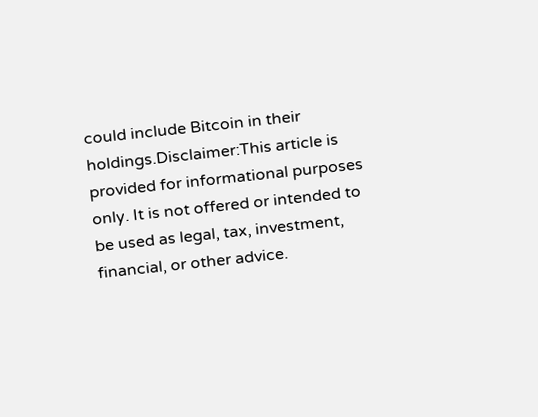could include Bitcoin in their holdings.Disclaimer:This article is provided for informational purposes only. It is not offered or intended to be used as legal, tax, investment, financial, or other advice.